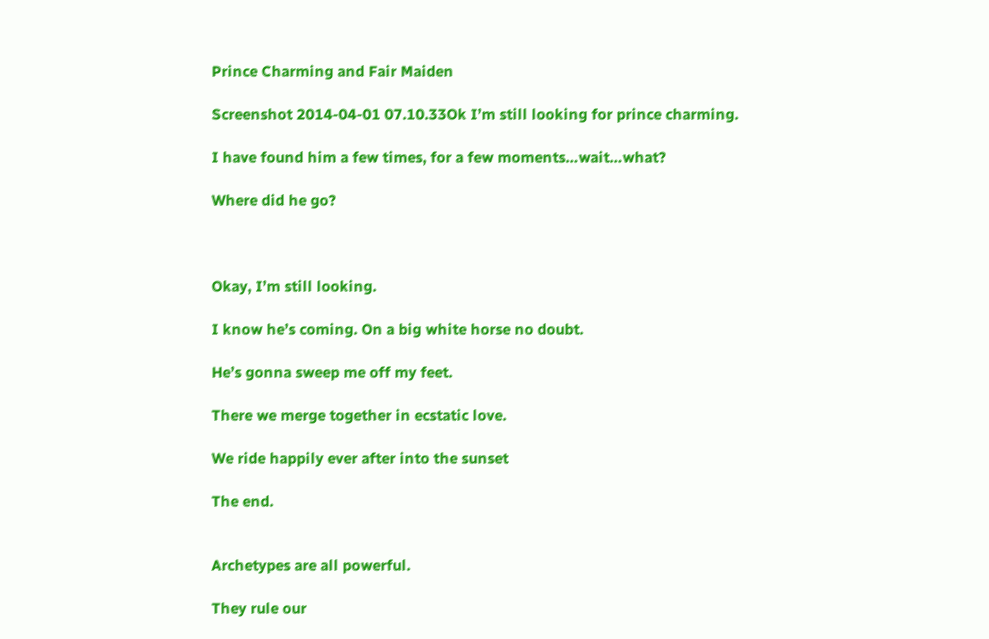Prince Charming and Fair Maiden

Screenshot 2014-04-01 07.10.33Ok I’m still looking for prince charming.

I have found him a few times, for a few moments…wait…what?

Where did he go?



Okay, I’m still looking.

I know he’s coming. On a big white horse no doubt.

He’s gonna sweep me off my feet.

There we merge together in ecstatic love.

We ride happily ever after into the sunset

The end.


Archetypes are all powerful.

They rule our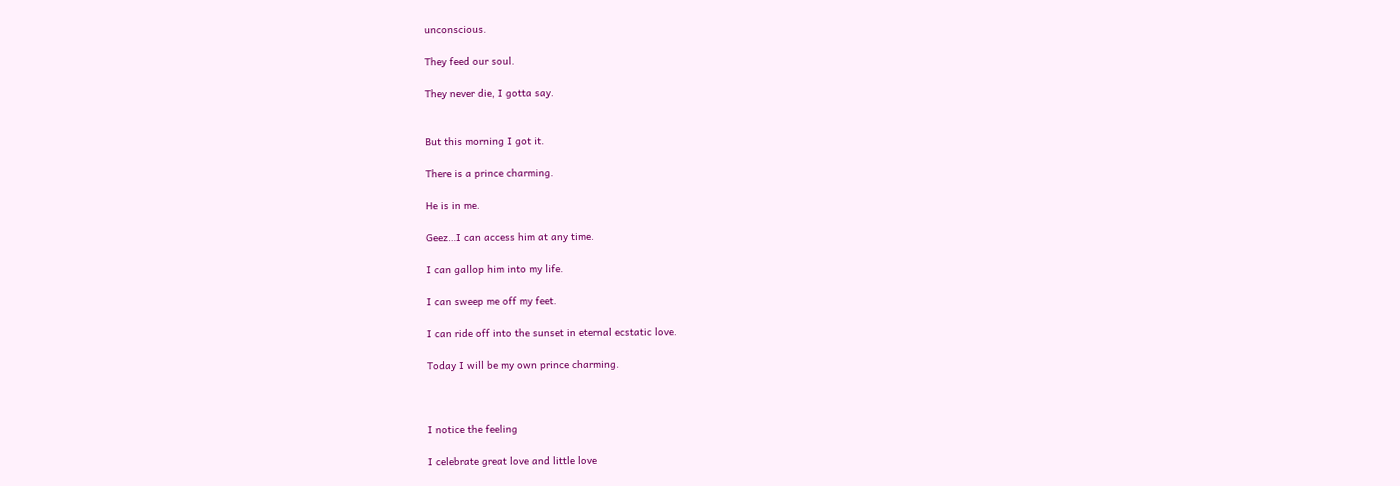unconscious.

They feed our soul.

They never die, I gotta say.


But this morning I got it.

There is a prince charming.

He is in me.

Geez…I can access him at any time.

I can gallop him into my life.

I can sweep me off my feet.

I can ride off into the sunset in eternal ecstatic love.

Today I will be my own prince charming.



I notice the feeling

I celebrate great love and little love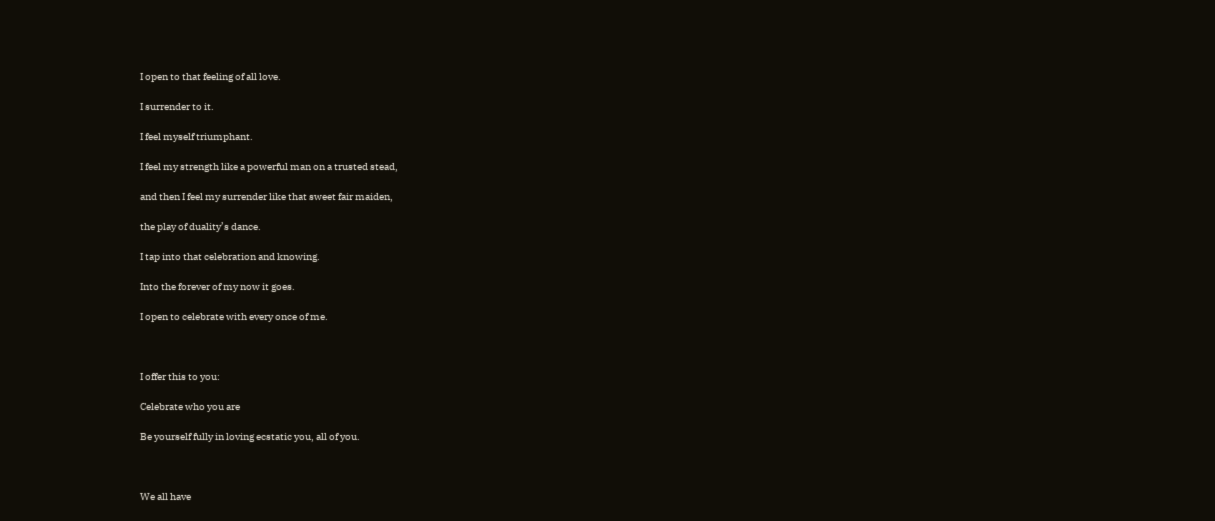I open to that feeling of all love.

I surrender to it.

I feel myself triumphant.

I feel my strength like a powerful man on a trusted stead,

and then I feel my surrender like that sweet fair maiden,

the play of duality’s dance.

I tap into that celebration and knowing.

Into the forever of my now it goes.

I open to celebrate with every once of me.



I offer this to you:

Celebrate who you are

Be yourself fully in loving ecstatic you, all of you.



We all have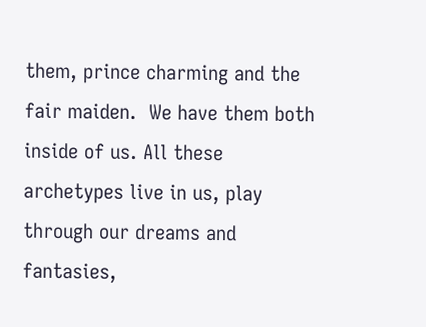them, prince charming and the fair maiden.  We have them both inside of us. All these archetypes live in us, play through our dreams and fantasies,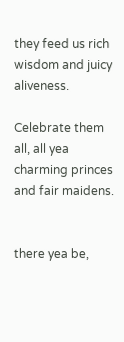they feed us rich wisdom and juicy aliveness.

Celebrate them all, all yea charming princes and fair maidens.


there yea be,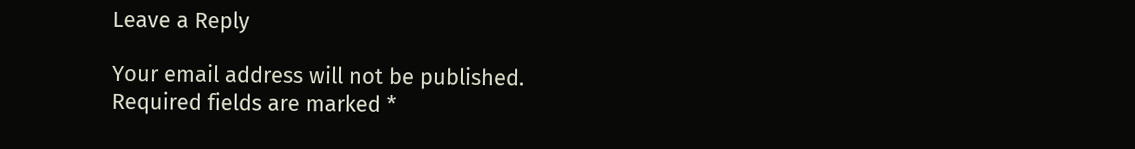Leave a Reply

Your email address will not be published. Required fields are marked *